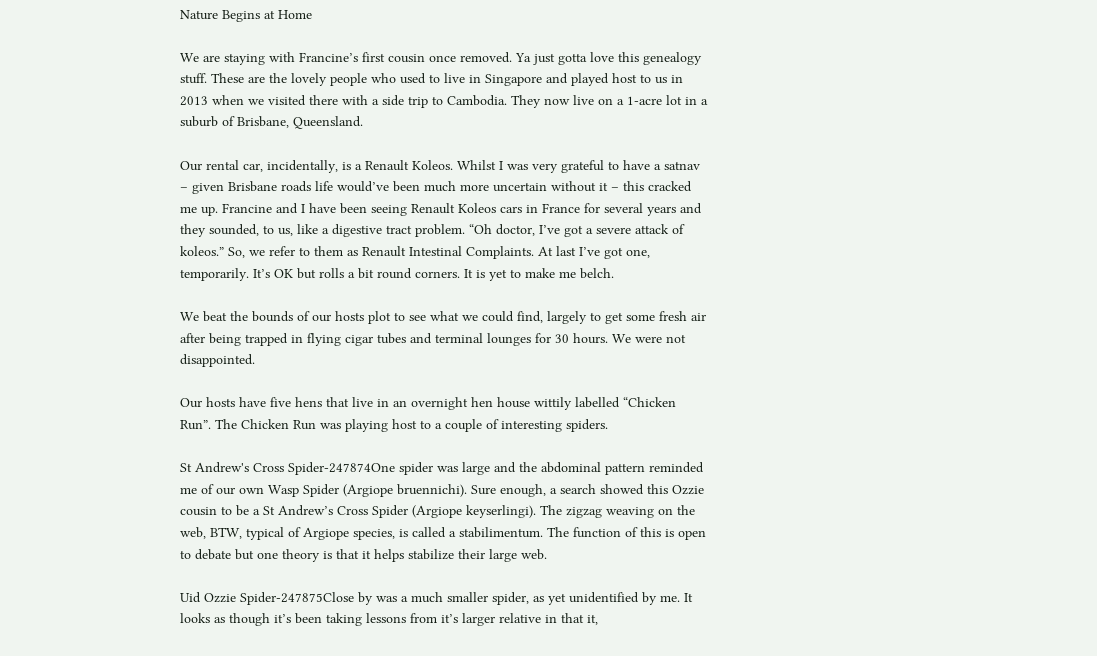Nature Begins at Home

We are staying with Francine’s first cousin once removed. Ya just gotta love this genealogy stuff. These are the lovely people who used to live in Singapore and played host to us in 2013 when we visited there with a side trip to Cambodia. They now live on a 1-acre lot in a suburb of Brisbane, Queensland.

Our rental car, incidentally, is a Renault Koleos. Whilst I was very grateful to have a satnav – given Brisbane roads life would’ve been much more uncertain without it – this cracked me up. Francine and I have been seeing Renault Koleos cars in France for several years and they sounded, to us, like a digestive tract problem. “Oh doctor, I’ve got a severe attack of koleos.” So, we refer to them as Renault Intestinal Complaints. At last I’ve got one, temporarily. It’s OK but rolls a bit round corners. It is yet to make me belch.

We beat the bounds of our hosts plot to see what we could find, largely to get some fresh air after being trapped in flying cigar tubes and terminal lounges for 30 hours. We were not disappointed.

Our hosts have five hens that live in an overnight hen house wittily labelled “Chicken Run”. The Chicken Run was playing host to a couple of interesting spiders.

St Andrew's Cross Spider-247874One spider was large and the abdominal pattern reminded me of our own Wasp Spider (Argiope bruennichi). Sure enough, a search showed this Ozzie cousin to be a St Andrew’s Cross Spider (Argiope keyserlingi). The zigzag weaving on the web, BTW, typical of Argiope species, is called a stabilimentum. The function of this is open to debate but one theory is that it helps stabilize their large web.

Uid Ozzie Spider-247875Close by was a much smaller spider, as yet unidentified by me. It looks as though it’s been taking lessons from it’s larger relative in that it,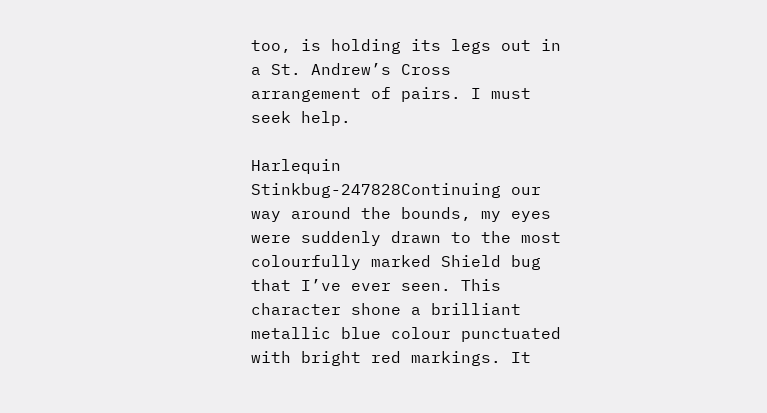too, is holding its legs out in a St. Andrew’s Cross arrangement of pairs. I must seek help.

Harlequin Stinkbug-247828Continuing our way around the bounds, my eyes were suddenly drawn to the most colourfully marked Shield bug that I’ve ever seen. This character shone a brilliant metallic blue colour punctuated with bright red markings. It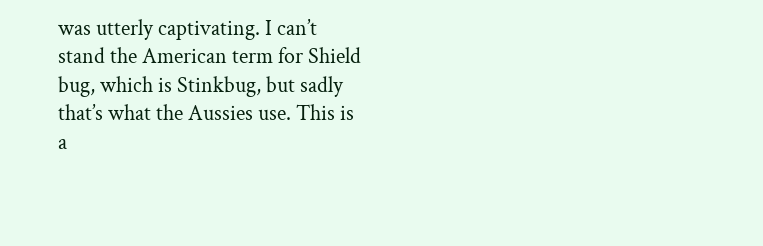was utterly captivating. I can’t stand the American term for Shield bug, which is Stinkbug, but sadly that’s what the Aussies use. This is a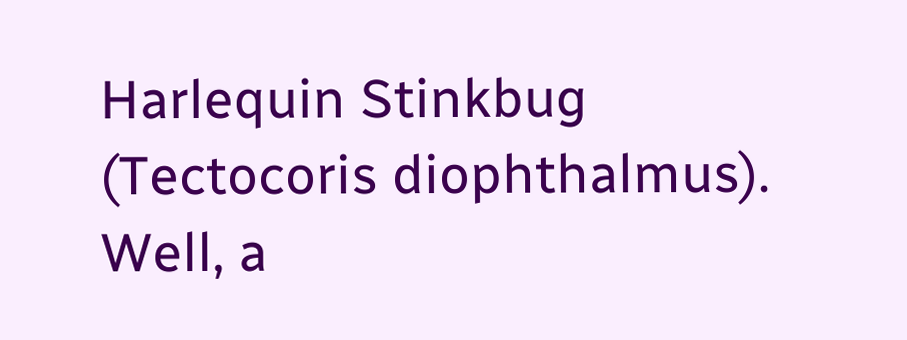Harlequin Stinkbug (Tectocoris diophthalmus). Well, a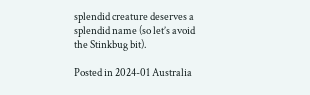splendid creature deserves a splendid name (so let’s avoid the Stinkbug bit).

Posted in 2024-01 Australia